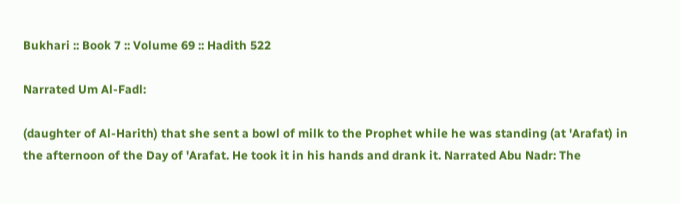Bukhari :: Book 7 :: Volume 69 :: Hadith 522

Narrated Um Al-Fadl:

(daughter of Al-Harith) that she sent a bowl of milk to the Prophet while he was standing (at 'Arafat) in the afternoon of the Day of 'Arafat. He took it in his hands and drank it. Narrated Abu Nadr: The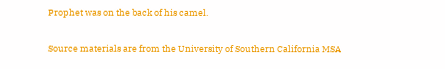Prophet was on the back of his camel.

Source materials are from the University of Southern California MSA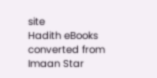site
Hadith eBooks converted from Imaan Star